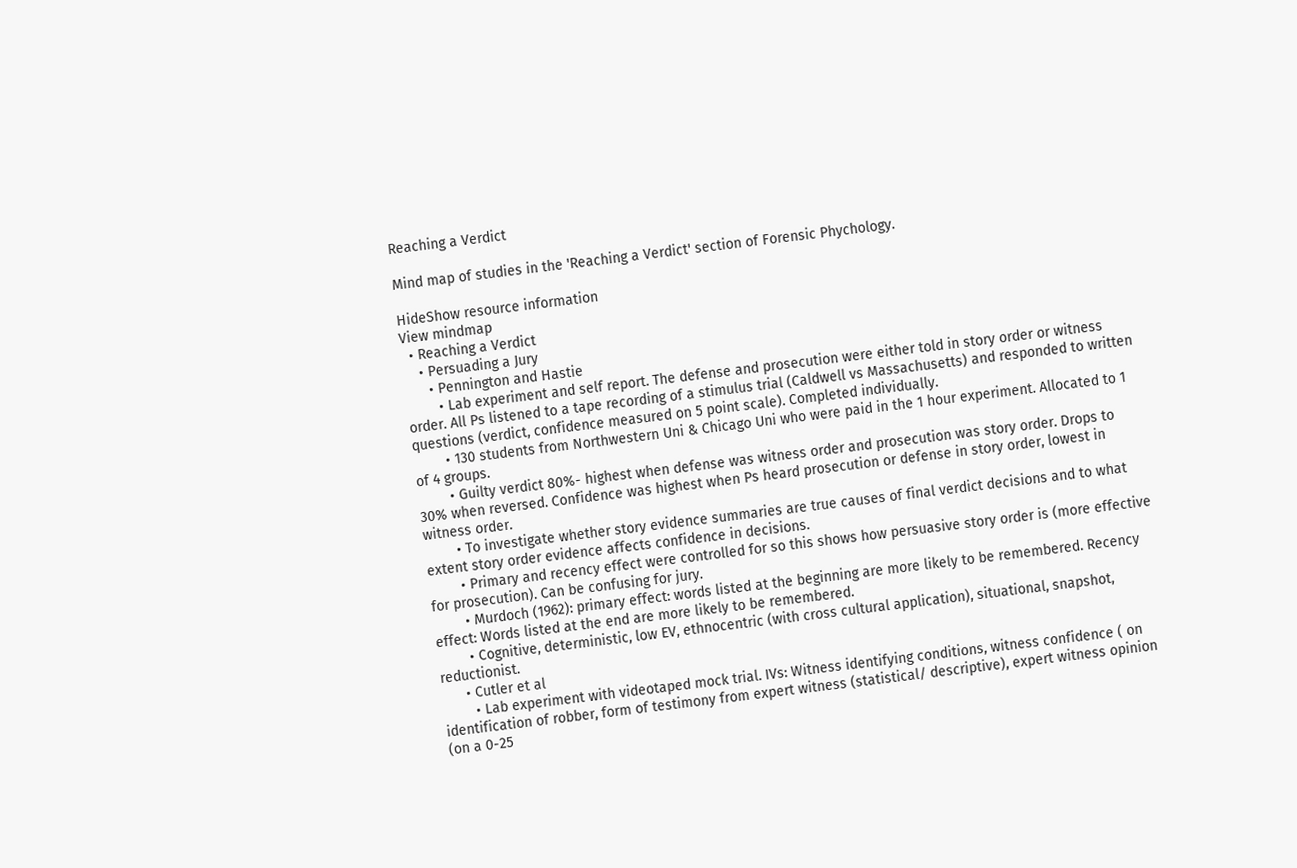Reaching a Verdict

Mind map of studies in the 'Reaching a Verdict' section of Forensic Phychology.

HideShow resource information
View mindmap
  • Reaching a Verdict
    • Persuading a Jury
      • Pennington and Hastie
        • Lab experiment and self report. The defense and prosecution were either told in story order or witness order. All Ps listened to a tape recording of a stimulus trial (Caldwell vs Massachusetts) and responded to written questions (verdict, confidence measured on 5 point scale). Completed individually.
        • 130 students from Northwestern Uni & Chicago Uni who were paid in the 1 hour experiment. Allocated to 1 of 4 groups.
        • Guilty verdict 80%- highest when defense was witness order and prosecution was story order. Drops to 30% when reversed. Confidence was highest when Ps heard prosecution or defense in story order, lowest in witness order.
        • To investigate whether story evidence summaries are true causes of final verdict decisions and to what extent story order evidence affects confidence in decisions.
        • Primary and recency effect were controlled for so this shows how persuasive story order is (more effective for prosecution). Can be confusing for jury.
        • Murdoch (1962): primary effect: words listed at the beginning are more likely to be remembered. Recency effect: Words listed at the end are more likely to be remembered.
        • Cognitive, deterministic, low EV, ethnocentric (with cross cultural application), situational, snapshot, reductionist.
      • Cutler et al
        • Lab experiment with videotaped mock trial. IVs: Witness identifying conditions, witness confidence ( on identification of robber, form of testimony from expert witness (statistical/ descriptive), expert witness opinion (on a 0-25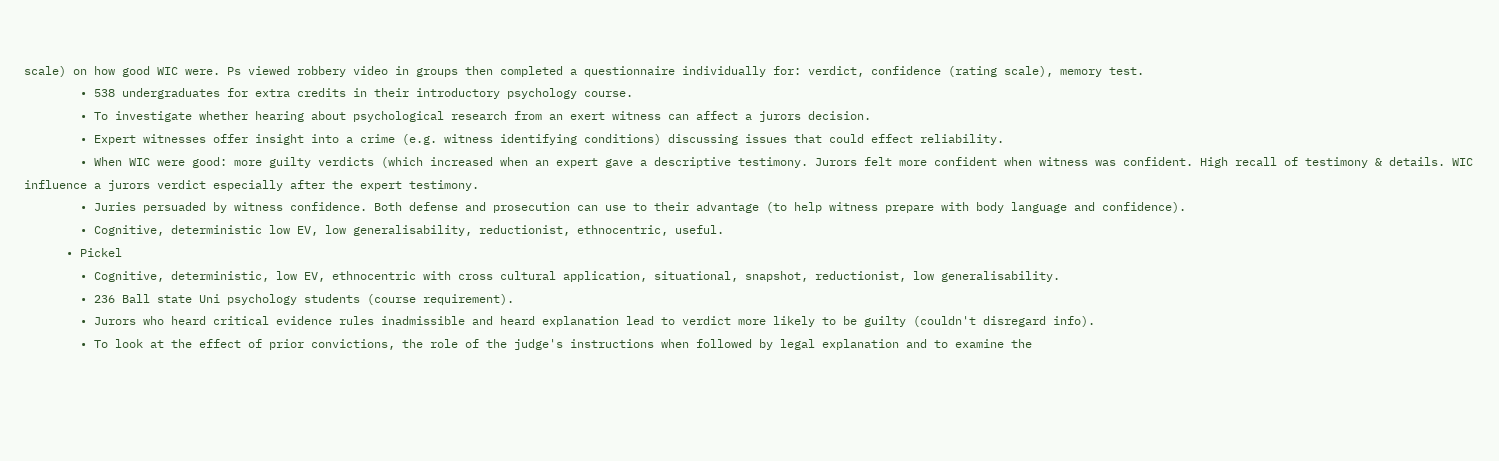scale) on how good WIC were. Ps viewed robbery video in groups then completed a questionnaire individually for: verdict, confidence (rating scale), memory test.
        • 538 undergraduates for extra credits in their introductory psychology course.
        • To investigate whether hearing about psychological research from an exert witness can affect a jurors decision.
        • Expert witnesses offer insight into a crime (e.g. witness identifying conditions) discussing issues that could effect reliability.
        • When WIC were good: more guilty verdicts (which increased when an expert gave a descriptive testimony. Jurors felt more confident when witness was confident. High recall of testimony & details. WIC influence a jurors verdict especially after the expert testimony.
        • Juries persuaded by witness confidence. Both defense and prosecution can use to their advantage (to help witness prepare with body language and confidence).
        • Cognitive, deterministic low EV, low generalisability, reductionist, ethnocentric, useful.
      • Pickel
        • Cognitive, deterministic, low EV, ethnocentric with cross cultural application, situational, snapshot, reductionist, low generalisability.
        • 236 Ball state Uni psychology students (course requirement).
        • Jurors who heard critical evidence rules inadmissible and heard explanation lead to verdict more likely to be guilty (couldn't disregard info).
        • To look at the effect of prior convictions, the role of the judge's instructions when followed by legal explanation and to examine the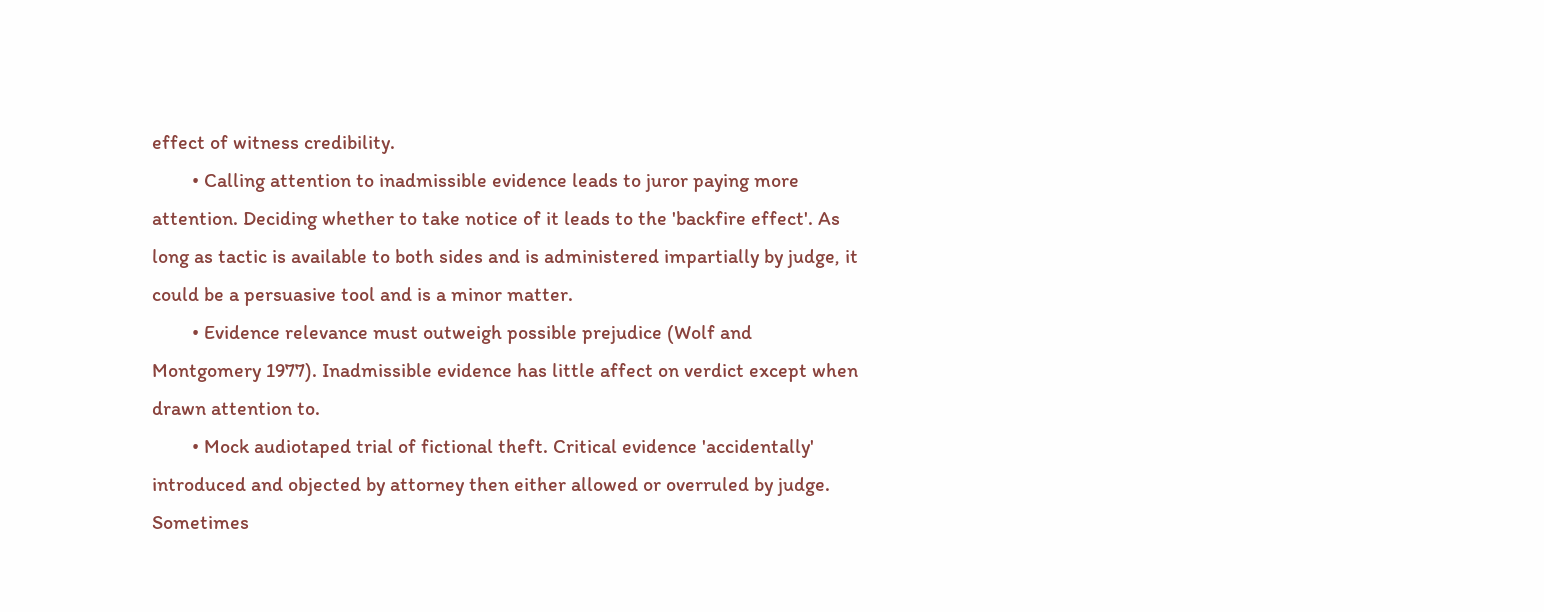effect of witness credibility.
        • Calling attention to inadmissible evidence leads to juror paying more attention. Deciding whether to take notice of it leads to the 'backfire effect'. As long as tactic is available to both sides and is administered impartially by judge, it could be a persuasive tool and is a minor matter.
        • Evidence relevance must outweigh possible prejudice (Wolf and Montgomery 1977). Inadmissible evidence has little affect on verdict except when drawn attention to.
        • Mock audiotaped trial of fictional theft. Critical evidence 'accidentally' introduced and objected by attorney then either allowed or overruled by judge. Sometimes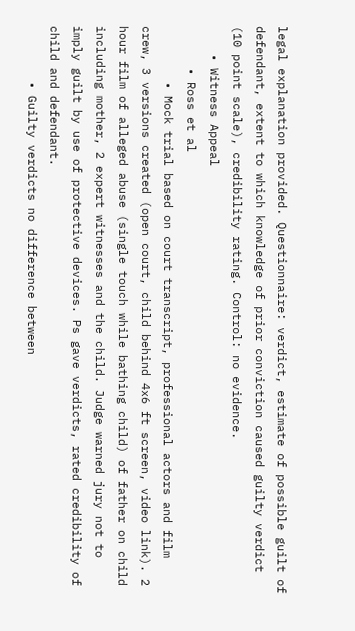legal explanation provided. Questionnaire: verdict, estimate of possible guilt of defendant, extent to which knowledge of prior conviction caused guilty verdict (10 point scale), credibility rating. Control: no evidence.
    • Witness Appeal
      • Ross et al
        • Mock trial based on court transcript, professional actors and film crew, 3 versions created (open court, child behind 4x6 ft screen, video link). 2 hour film of alleged abuse (single touch while bathing child) of father on child including mother, 2 expert witnesses and the child. Judge warned jury not to imply guilt by use of protective devices. Ps gave verdicts, rated credibility of child and defendant.
        • Guilty verdicts no difference between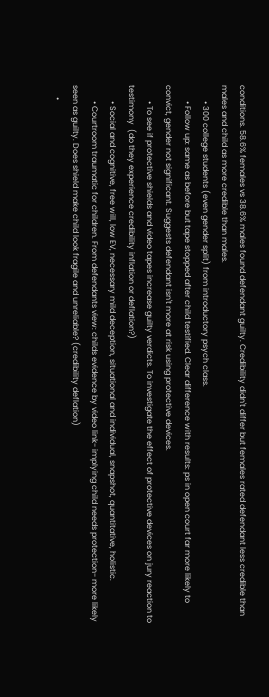conditions. 58.6% females vs 38.6% males found defendant guilty. Credibility didn't differ but females rated defendant less credible than males and child as more credible than males.
        • 300 college students (even gender split) from introductory psych class.
        • Follow up: same as before but tape stopped after child testified. Clear difference with results: ps in open court far more likely to convict, gender not significant. Suggests defendant isn't more at risk using protective devices.
        • To see if protective shields and video tapes increase guilty verdicts. To investigate the effect of protective devices on jury reaction to testimony  (do they experience credibility inflation or deflation?)
        • Social and cognitive, free will, low EV, necessary mild deception, situational and individual, snapshot, quantitative, holistic.
        • Courtroom traumatic for children. From defendants view: childs evidence by video link- implying child needs protection- more likely seen as guilty. Does shield make child look fragile and unreliable? (credibility deflation)
      •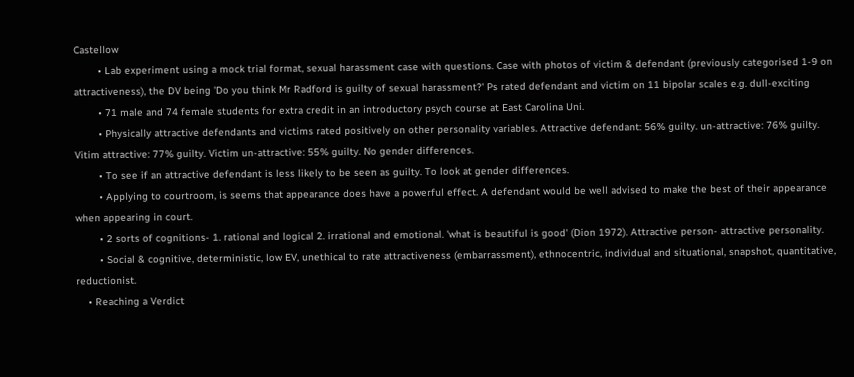Castellow
        • Lab experiment using a mock trial format, sexual harassment case with questions. Case with photos of victim & defendant (previously categorised 1-9 on attractiveness), the DV being 'Do you think Mr Radford is guilty of sexual harassment?' Ps rated defendant and victim on 11 bipolar scales e.g. dull-exciting
        • 71 male and 74 female students for extra credit in an introductory psych course at East Carolina Uni.
        • Physically attractive defendants and victims rated positively on other personality variables. Attractive defendant: 56% guilty. un-attractive: 76% guilty. Vitim attractive: 77% guilty. Victim un-attractive: 55% guilty. No gender differences.
        • To see if an attractive defendant is less likely to be seen as guilty. To look at gender differences.
        • Applying to courtroom, is seems that appearance does have a powerful effect. A defendant would be well advised to make the best of their appearance when appearing in court.
        • 2 sorts of cognitions- 1. rational and logical 2. irrational and emotional. 'what is beautiful is good' (Dion 1972). Attractive person- attractive personality.
        • Social & cognitive, deterministic, low EV, unethical to rate attractiveness (embarrassment), ethnocentric, individual and situational, snapshot, quantitative, reductionist.
    • Reaching a Verdict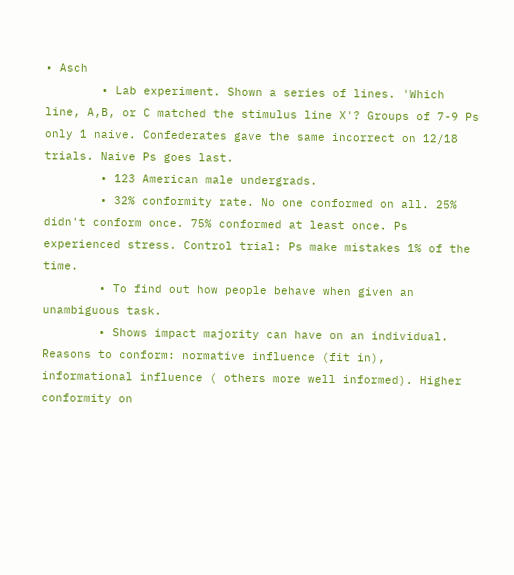• Asch
        • Lab experiment. Shown a series of lines. 'Which line, A,B, or C matched the stimulus line X'? Groups of 7-9 Ps only 1 naive. Confederates gave the same incorrect on 12/18 trials. Naive Ps goes last.
        • 123 American male undergrads.
        • 32% conformity rate. No one conformed on all. 25% didn't conform once. 75% conformed at least once. Ps experienced stress. Control trial: Ps make mistakes 1% of the time.
        • To find out how people behave when given an unambiguous task.
        • Shows impact majority can have on an individual. Reasons to conform: normative influence (fit in), informational influence ( others more well informed). Higher conformity on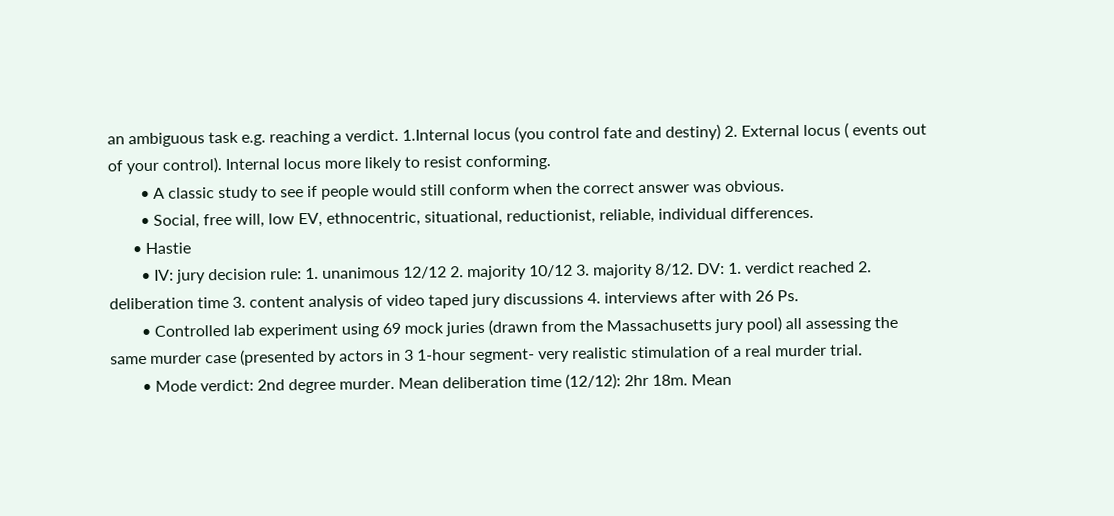an ambiguous task e.g. reaching a verdict. 1.Internal locus (you control fate and destiny) 2. External locus ( events out of your control). Internal locus more likely to resist conforming.
        • A classic study to see if people would still conform when the correct answer was obvious.
        • Social, free will, low EV, ethnocentric, situational, reductionist, reliable, individual differences.
      • Hastie
        • IV: jury decision rule: 1. unanimous 12/12 2. majority 10/12 3. majority 8/12. DV: 1. verdict reached 2. deliberation time 3. content analysis of video taped jury discussions 4. interviews after with 26 Ps.
        • Controlled lab experiment using 69 mock juries (drawn from the Massachusetts jury pool) all assessing the same murder case (presented by actors in 3 1-hour segment- very realistic stimulation of a real murder trial.
        • Mode verdict: 2nd degree murder. Mean deliberation time (12/12): 2hr 18m. Mean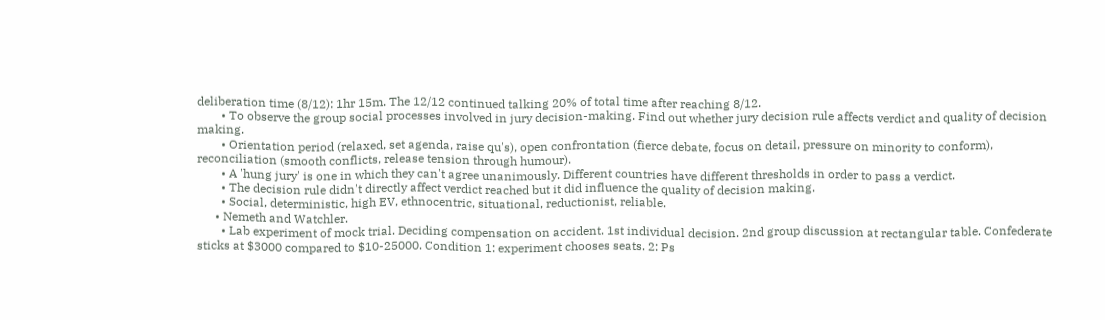deliberation time (8/12): 1hr 15m. The 12/12 continued talking 20% of total time after reaching 8/12.
        • To observe the group social processes involved in jury decision-making. Find out whether jury decision rule affects verdict and quality of decision making.
        • Orientation period (relaxed, set agenda, raise qu's), open confrontation (fierce debate, focus on detail, pressure on minority to conform), reconciliation (smooth conflicts, release tension through humour).
        • A 'hung jury' is one in which they can't agree unanimously. Different countries have different thresholds in order to pass a verdict.
        • The decision rule didn't directly affect verdict reached but it did influence the quality of decision making.
        • Social, deterministic, high EV, ethnocentric, situational, reductionist, reliable.
      • Nemeth and Watchler.
        • Lab experiment of mock trial. Deciding compensation on accident. 1st individual decision. 2nd group discussion at rectangular table. Confederate sticks at $3000 compared to $10-25000. Condition 1: experiment chooses seats. 2: Ps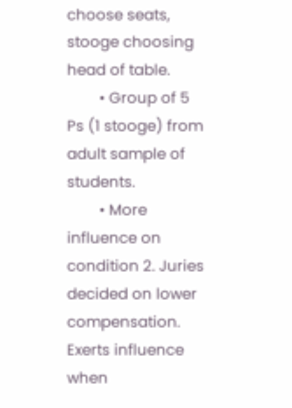choose seats, stooge choosing head of table.
        • Group of 5 Ps (1 stooge) from adult sample of students.
        • More influence on condition 2. Juries decided on lower compensation. Exerts influence when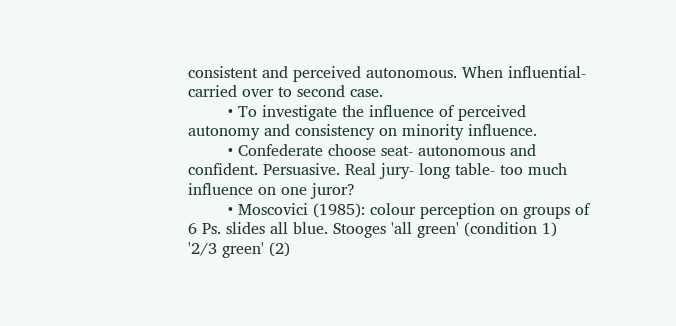consistent and perceived autonomous. When influential- carried over to second case.
        • To investigate the influence of perceived autonomy and consistency on minority influence.
        • Confederate choose seat- autonomous and confident. Persuasive. Real jury- long table- too much influence on one juror?
        • Moscovici (1985): colour perception on groups of 6 Ps. slides all blue. Stooges 'all green' (condition 1) '2/3 green' (2)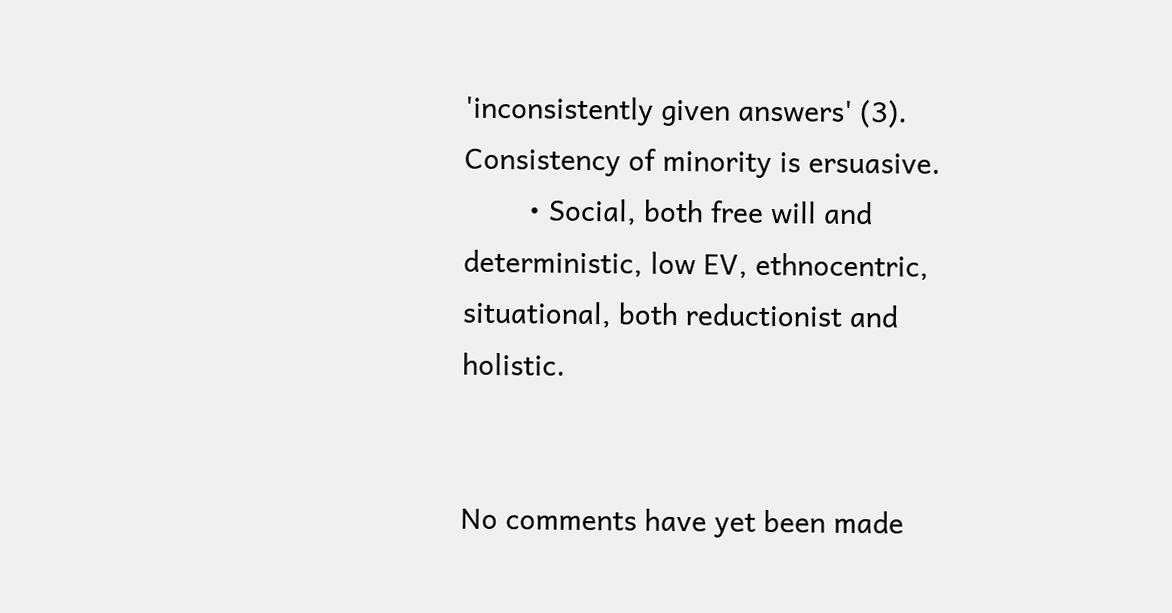'inconsistently given answers' (3). Consistency of minority is ersuasive.
        • Social, both free will and deterministic, low EV, ethnocentric, situational, both reductionist and holistic.


No comments have yet been made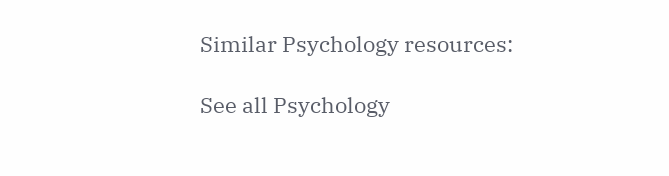Similar Psychology resources:

See all Psychology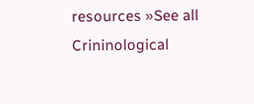resources »See all Crininological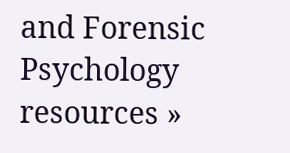and Forensic Psychology resources »